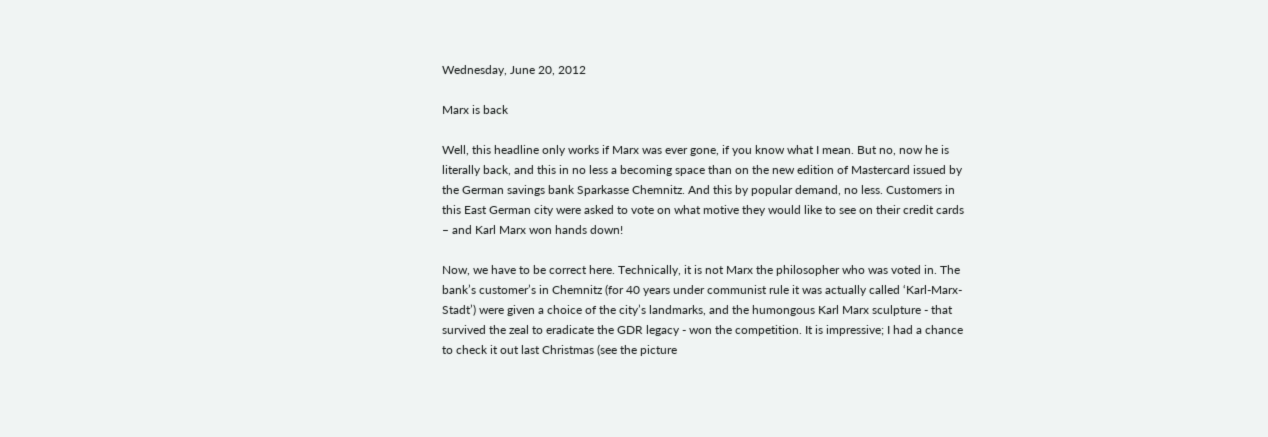Wednesday, June 20, 2012

Marx is back

Well, this headline only works if Marx was ever gone, if you know what I mean. But no, now he is literally back, and this in no less a becoming space than on the new edition of Mastercard issued by the German savings bank Sparkasse Chemnitz. And this by popular demand, no less. Customers in this East German city were asked to vote on what motive they would like to see on their credit cards – and Karl Marx won hands down!

Now, we have to be correct here. Technically, it is not Marx the philosopher who was voted in. The bank’s customer’s in Chemnitz (for 40 years under communist rule it was actually called ‘Karl-Marx-Stadt’) were given a choice of the city’s landmarks, and the humongous Karl Marx sculpture - that survived the zeal to eradicate the GDR legacy - won the competition. It is impressive; I had a chance to check it out last Christmas (see the picture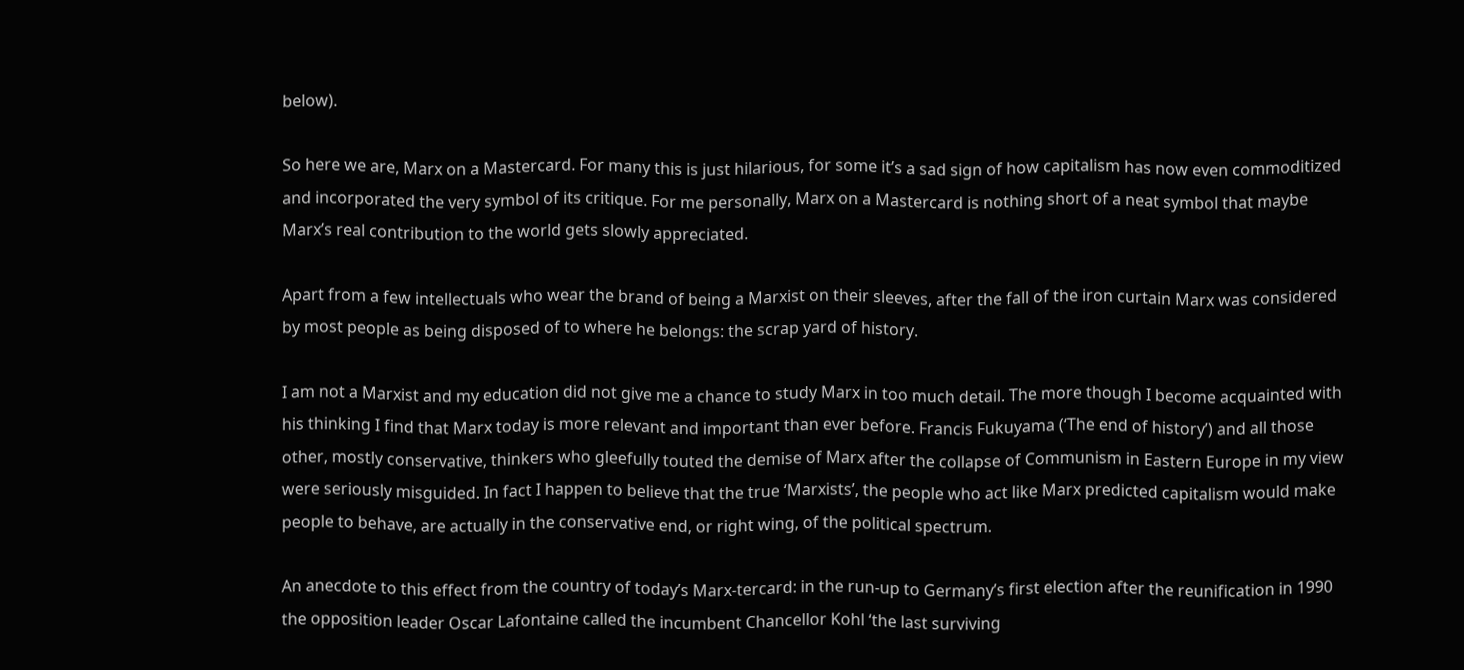below).

So here we are, Marx on a Mastercard. For many this is just hilarious, for some it’s a sad sign of how capitalism has now even commoditized and incorporated the very symbol of its critique. For me personally, Marx on a Mastercard is nothing short of a neat symbol that maybe Marx’s real contribution to the world gets slowly appreciated.

Apart from a few intellectuals who wear the brand of being a Marxist on their sleeves, after the fall of the iron curtain Marx was considered by most people as being disposed of to where he belongs: the scrap yard of history.

I am not a Marxist and my education did not give me a chance to study Marx in too much detail. The more though I become acquainted with his thinking I find that Marx today is more relevant and important than ever before. Francis Fukuyama (‘The end of history’) and all those other, mostly conservative, thinkers who gleefully touted the demise of Marx after the collapse of Communism in Eastern Europe in my view were seriously misguided. In fact I happen to believe that the true ‘Marxists’, the people who act like Marx predicted capitalism would make people to behave, are actually in the conservative end, or right wing, of the political spectrum.

An anecdote to this effect from the country of today’s Marx-tercard: in the run-up to Germany’s first election after the reunification in 1990 the opposition leader Oscar Lafontaine called the incumbent Chancellor Kohl ‘the last surviving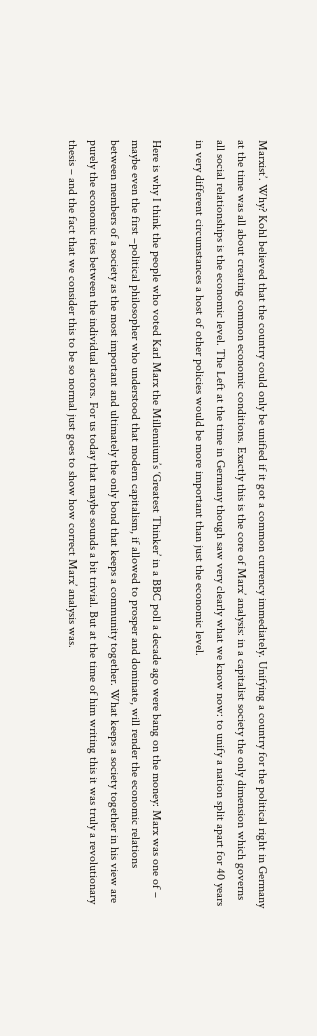Marxist’. Why? Kohl believed that the country could only be unified if it got a common currency immediately. Unifying a country for the political right in Germany at the time was all about creating common economic conditions. Exactly this is the core of Marx’ analysis: in a capitalist society the only dimension which governs all social relationships is the economic level. The Left at the time in Germany though saw very clearly what we know now: to unify a nation split apart for 40 years in very different circumstances a host of other policies would be more important than just the economic level.

Here is why I think the people who voted Karl Marx the Millennium’s ‘Greatest Thinker’ in a BBC poll a decade ago were bang on the money: Marx was one of – maybe even the first –political philosopher who understood that modern capitalism, if allowed to prosper and dominate, will render the economic relations between members of a society as the most important and ultimately the only bond that keeps a community together. What keeps a society together in his view are purely the economic ties between the individual actors. For us today that maybe sounds a bit trivial. But at the time of him writing this it was truly a revolutionary thesis – and the fact that we consider this to be so normal just goes to show how correct Marx’ analysis was.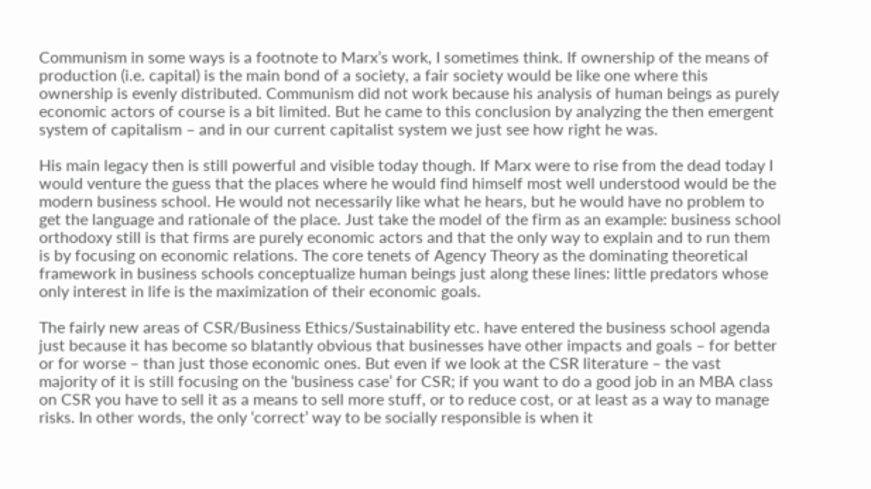Communism in some ways is a footnote to Marx’s work, I sometimes think. If ownership of the means of production (i.e. capital) is the main bond of a society, a fair society would be like one where this ownership is evenly distributed. Communism did not work because his analysis of human beings as purely economic actors of course is a bit limited. But he came to this conclusion by analyzing the then emergent system of capitalism – and in our current capitalist system we just see how right he was.

His main legacy then is still powerful and visible today though. If Marx were to rise from the dead today I would venture the guess that the places where he would find himself most well understood would be the modern business school. He would not necessarily like what he hears, but he would have no problem to get the language and rationale of the place. Just take the model of the firm as an example: business school orthodoxy still is that firms are purely economic actors and that the only way to explain and to run them is by focusing on economic relations. The core tenets of Agency Theory as the dominating theoretical framework in business schools conceptualize human beings just along these lines: little predators whose only interest in life is the maximization of their economic goals.

The fairly new areas of CSR/Business Ethics/Sustainability etc. have entered the business school agenda just because it has become so blatantly obvious that businesses have other impacts and goals – for better or for worse – than just those economic ones. But even if we look at the CSR literature – the vast majority of it is still focusing on the ‘business case’ for CSR; if you want to do a good job in an MBA class on CSR you have to sell it as a means to sell more stuff, or to reduce cost, or at least as a way to manage risks. In other words, the only ‘correct’ way to be socially responsible is when it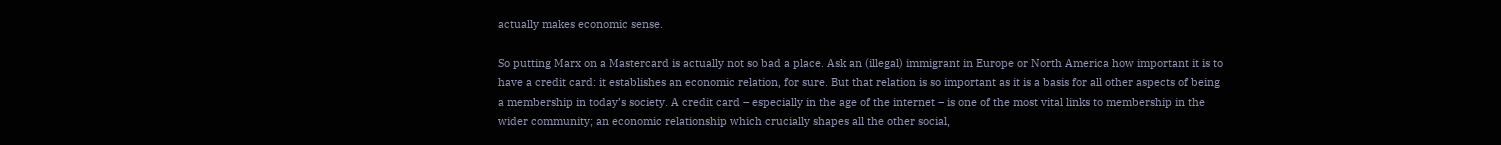actually makes economic sense.

So putting Marx on a Mastercard is actually not so bad a place. Ask an (illegal) immigrant in Europe or North America how important it is to have a credit card: it establishes an economic relation, for sure. But that relation is so important as it is a basis for all other aspects of being a membership in today’s society. A credit card – especially in the age of the internet – is one of the most vital links to membership in the wider community; an economic relationship which crucially shapes all the other social,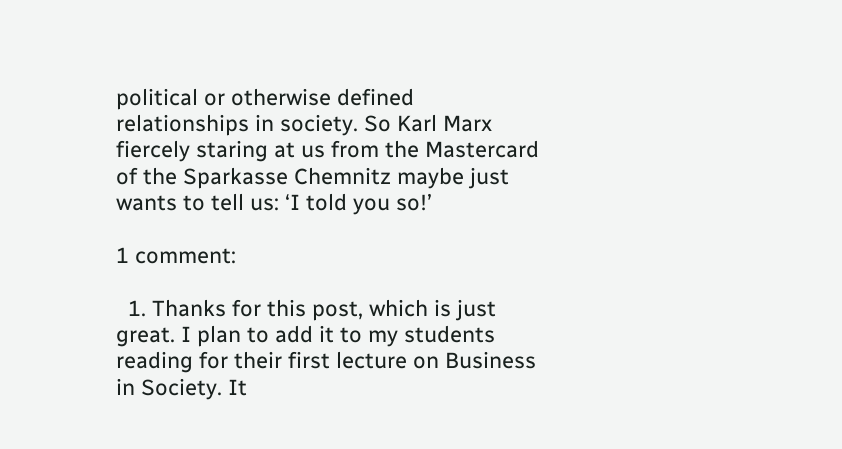political or otherwise defined relationships in society. So Karl Marx fiercely staring at us from the Mastercard of the Sparkasse Chemnitz maybe just wants to tell us: ‘I told you so!’

1 comment:

  1. Thanks for this post, which is just great. I plan to add it to my students reading for their first lecture on Business in Society. It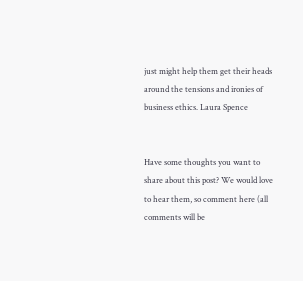just might help them get their heads around the tensions and ironies of business ethics. Laura Spence


Have some thoughts you want to share about this post? We would love to hear them, so comment here (all comments will be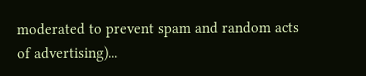moderated to prevent spam and random acts of advertising)...